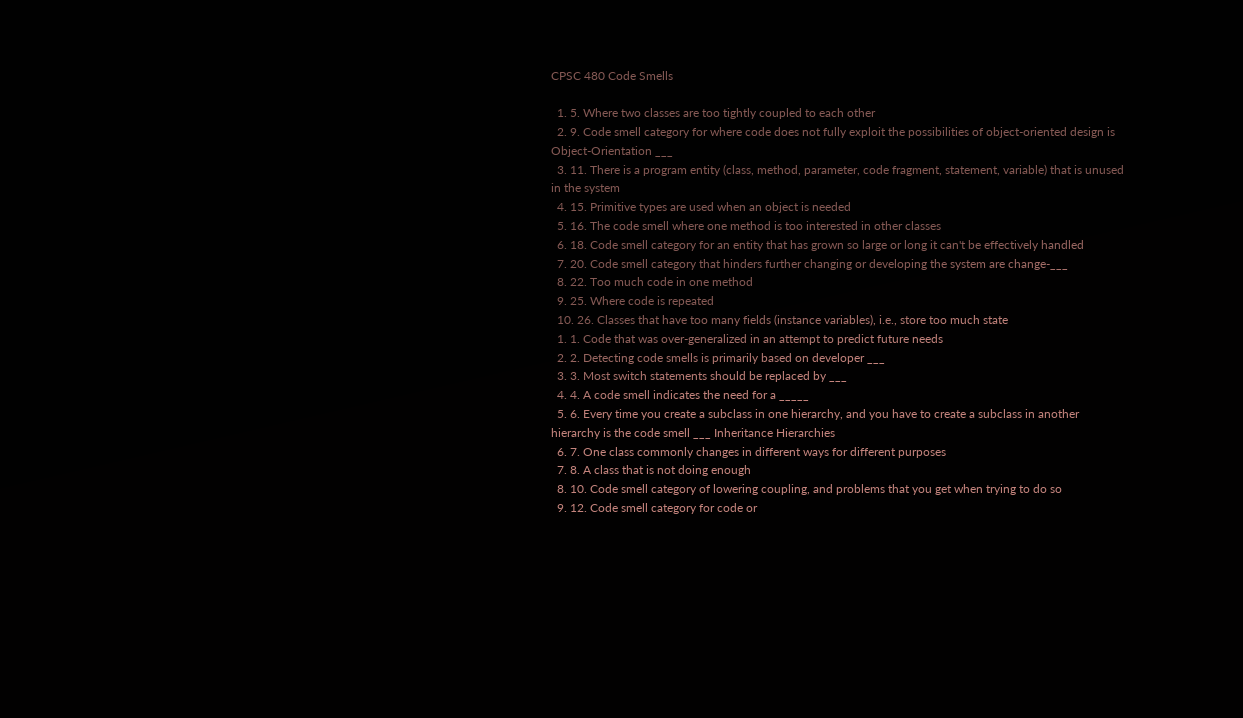CPSC 480 Code Smells

  1. 5. Where two classes are too tightly coupled to each other
  2. 9. Code smell category for where code does not fully exploit the possibilities of object-oriented design is Object-Orientation ___
  3. 11. There is a program entity (class, method, parameter, code fragment, statement, variable) that is unused in the system
  4. 15. Primitive types are used when an object is needed
  5. 16. The code smell where one method is too interested in other classes
  6. 18. Code smell category for an entity that has grown so large or long it can't be effectively handled
  7. 20. Code smell category that hinders further changing or developing the system are change-___
  8. 22. Too much code in one method
  9. 25. Where code is repeated
  10. 26. Classes that have too many fields (instance variables), i.e., store too much state
  1. 1. Code that was over-generalized in an attempt to predict future needs
  2. 2. Detecting code smells is primarily based on developer ___
  3. 3. Most switch statements should be replaced by ___
  4. 4. A code smell indicates the need for a _____
  5. 6. Every time you create a subclass in one hierarchy, and you have to create a subclass in another hierarchy is the code smell ___ Inheritance Hierarchies
  6. 7. One class commonly changes in different ways for different purposes
  7. 8. A class that is not doing enough
  8. 10. Code smell category of lowering coupling, and problems that you get when trying to do so
  9. 12. Code smell category for code or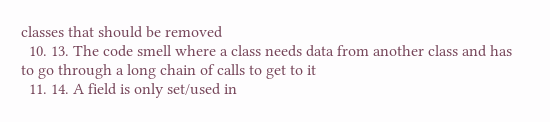classes that should be removed
  10. 13. The code smell where a class needs data from another class and has to go through a long chain of calls to get to it
  11. 14. A field is only set/used in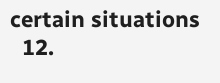certain situations
  12.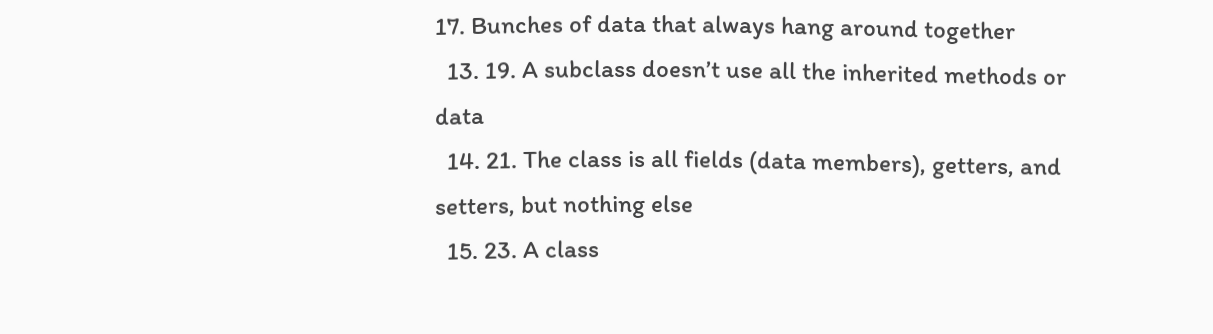17. Bunches of data that always hang around together
  13. 19. A subclass doesn’t use all the inherited methods or data
  14. 21. The class is all fields (data members), getters, and setters, but nothing else
  15. 23. A class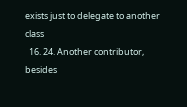exists just to delegate to another class
  16. 24. Another contributor, besides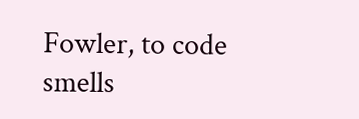Fowler, to code smells